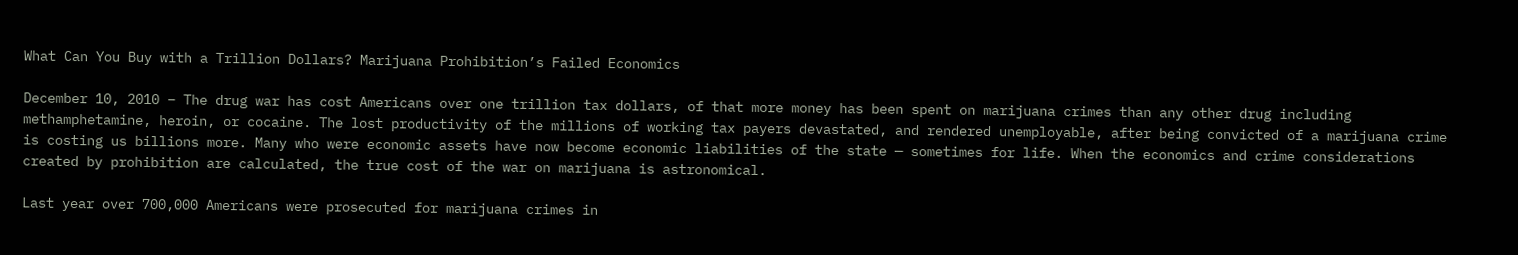What Can You Buy with a Trillion Dollars? Marijuana Prohibition’s Failed Economics

December 10, 2010 – The drug war has cost Americans over one trillion tax dollars, of that more money has been spent on marijuana crimes than any other drug including methamphetamine, heroin, or cocaine. The lost productivity of the millions of working tax payers devastated, and rendered unemployable, after being convicted of a marijuana crime is costing us billions more. Many who were economic assets have now become economic liabilities of the state — sometimes for life. When the economics and crime considerations created by prohibition are calculated, the true cost of the war on marijuana is astronomical.

Last year over 700,000 Americans were prosecuted for marijuana crimes in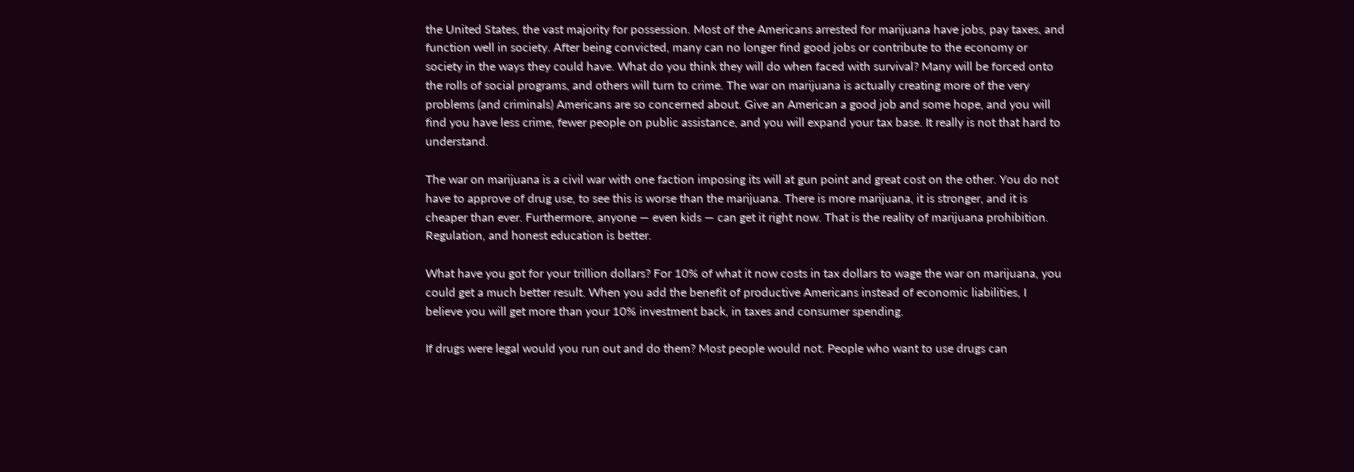the United States, the vast majority for possession. Most of the Americans arrested for marijuana have jobs, pay taxes, and function well in society. After being convicted, many can no longer find good jobs or contribute to the economy or society in the ways they could have. What do you think they will do when faced with survival? Many will be forced onto the rolls of social programs, and others will turn to crime. The war on marijuana is actually creating more of the very problems (and criminals) Americans are so concerned about. Give an American a good job and some hope, and you will find you have less crime, fewer people on public assistance, and you will expand your tax base. It really is not that hard to understand.

The war on marijuana is a civil war with one faction imposing its will at gun point and great cost on the other. You do not have to approve of drug use, to see this is worse than the marijuana. There is more marijuana, it is stronger, and it is cheaper than ever. Furthermore, anyone — even kids — can get it right now. That is the reality of marijuana prohibition. Regulation, and honest education is better.

What have you got for your trillion dollars? For 10% of what it now costs in tax dollars to wage the war on marijuana, you could get a much better result. When you add the benefit of productive Americans instead of economic liabilities, I believe you will get more than your 10% investment back, in taxes and consumer spending.

If drugs were legal would you run out and do them? Most people would not. People who want to use drugs can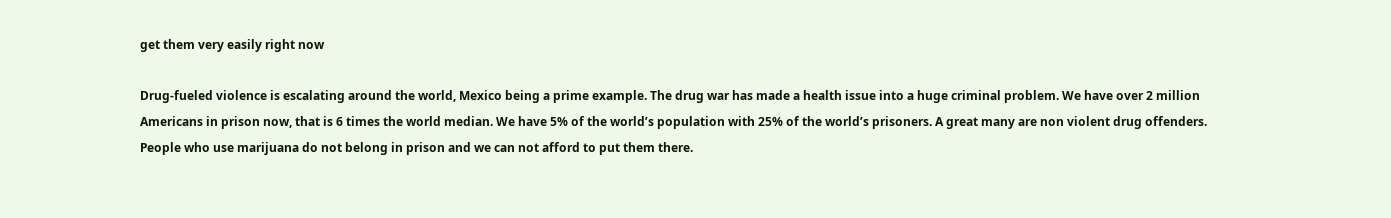get them very easily right now

Drug-fueled violence is escalating around the world, Mexico being a prime example. The drug war has made a health issue into a huge criminal problem. We have over 2 million Americans in prison now, that is 6 times the world median. We have 5% of the world’s population with 25% of the world’s prisoners. A great many are non violent drug offenders. People who use marijuana do not belong in prison and we can not afford to put them there.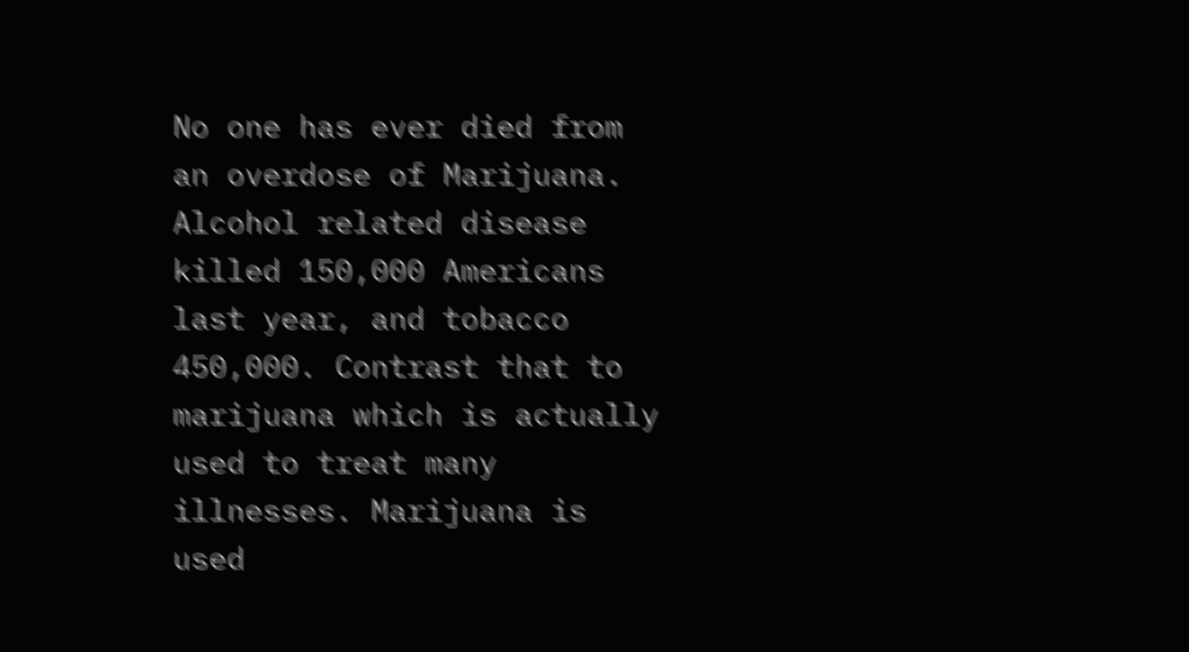No one has ever died from an overdose of Marijuana. Alcohol related disease killed 150,000 Americans last year, and tobacco 450,000. Contrast that to marijuana which is actually used to treat many illnesses. Marijuana is used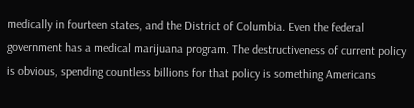medically in fourteen states, and the District of Columbia. Even the federal government has a medical marijuana program. The destructiveness of current policy is obvious, spending countless billions for that policy is something Americans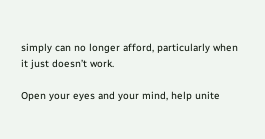simply can no longer afford, particularly when it just doesn’t work.

Open your eyes and your mind, help unite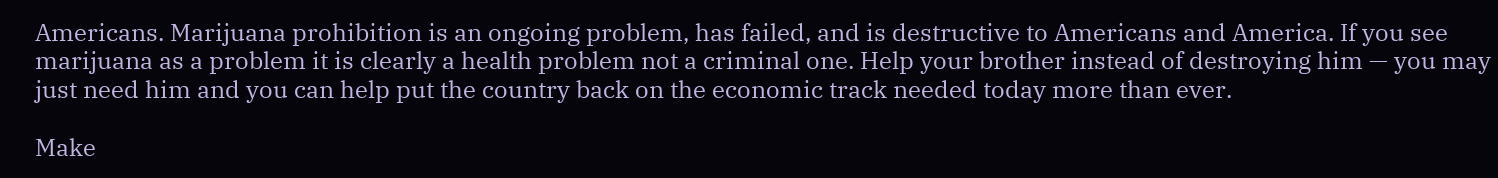Americans. Marijuana prohibition is an ongoing problem, has failed, and is destructive to Americans and America. If you see marijuana as a problem it is clearly a health problem not a criminal one. Help your brother instead of destroying him — you may just need him and you can help put the country back on the economic track needed today more than ever.

Make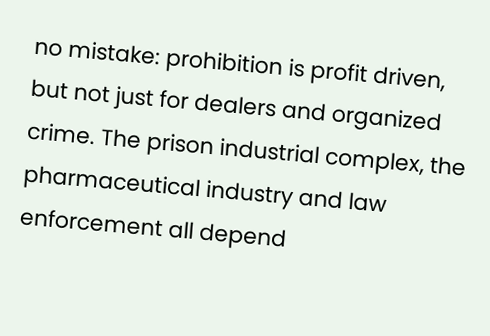no mistake: prohibition is profit driven, but not just for dealers and organized crime. The prison industrial complex, the pharmaceutical industry and law enforcement all depend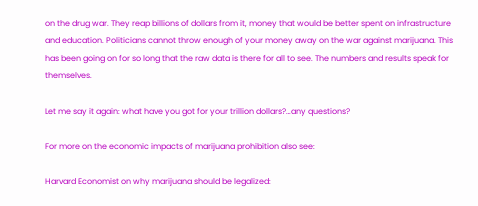on the drug war. They reap billions of dollars from it, money that would be better spent on infrastructure and education. Politicians cannot throw enough of your money away on the war against marijuana. This has been going on for so long that the raw data is there for all to see. The numbers and results speak for themselves.

Let me say it again: what have you got for your trillion dollars?…any questions?

For more on the economic impacts of marijuana prohibition also see:

Harvard Economist on why marijuana should be legalized: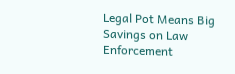Legal Pot Means Big Savings on Law Enforcement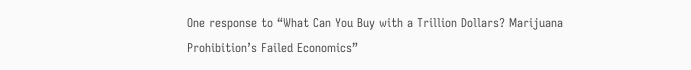One response to “What Can You Buy with a Trillion Dollars? Marijuana Prohibition’s Failed Economics”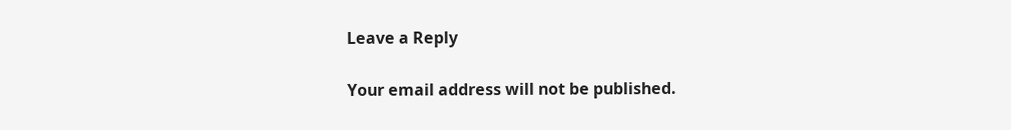Leave a Reply

Your email address will not be published.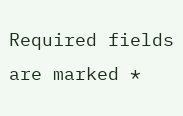Required fields are marked *